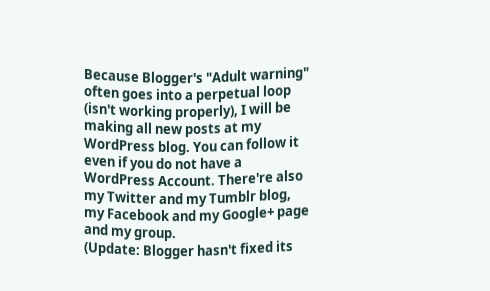Because Blogger's "Adult warning" often goes into a perpetual loop (isn't working properly), I will be making all new posts at my WordPress blog. You can follow it even if you do not have a WordPress Account. There're also my Twitter and my Tumblr blog, my Facebook and my Google+ page and my group.
(Update: Blogger hasn't fixed its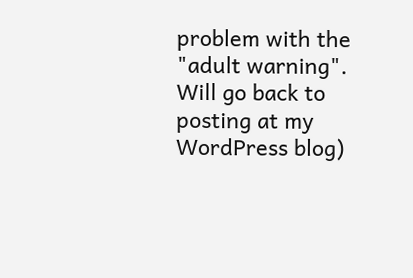problem with the "adult warning". Will go back to posting at my WordPress blog)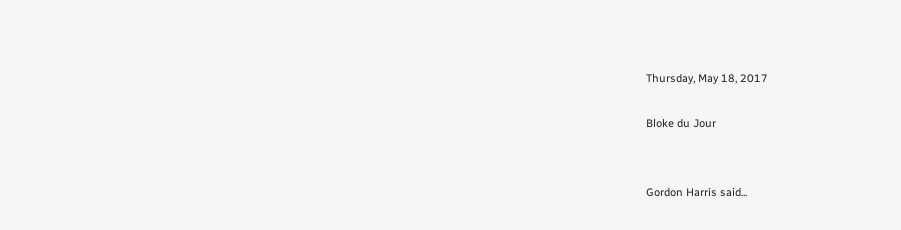Thursday, May 18, 2017

Bloke du Jour


Gordon Harris said...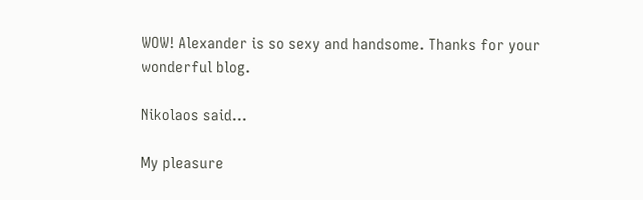WOW! Alexander is so sexy and handsome. Thanks for your wonderful blog.

Nikolaos said...

My pleasure